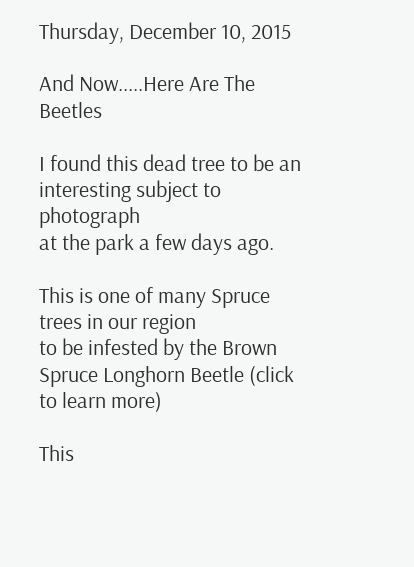Thursday, December 10, 2015

And Now.....Here Are The Beetles

I found this dead tree to be an interesting subject to photograph
at the park a few days ago.

This is one of many Spruce trees in our region
to be infested by the Brown Spruce Longhorn Beetle (click to learn more)

This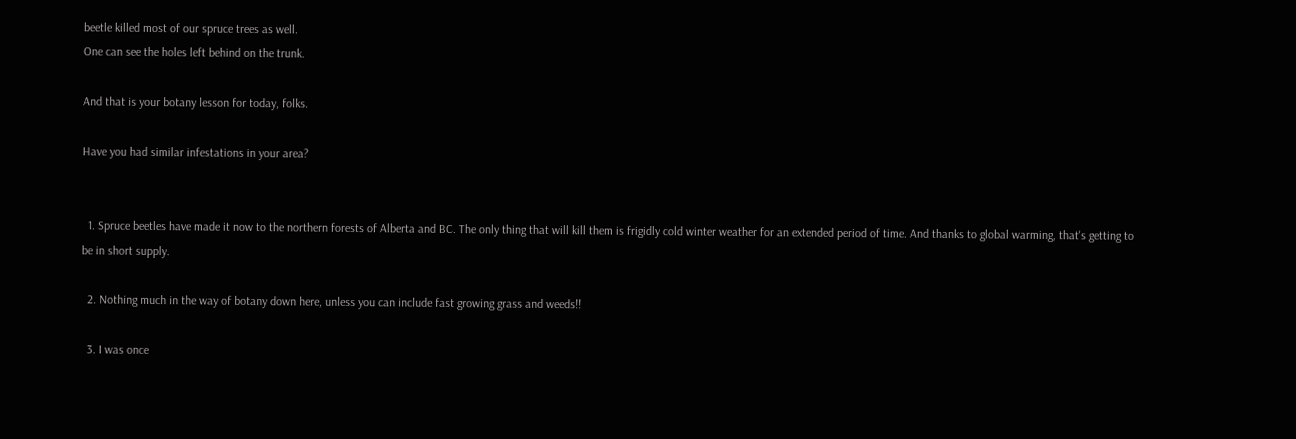beetle killed most of our spruce trees as well.
One can see the holes left behind on the trunk.

And that is your botany lesson for today, folks.

Have you had similar infestations in your area?


  1. Spruce beetles have made it now to the northern forests of Alberta and BC. The only thing that will kill them is frigidly cold winter weather for an extended period of time. And thanks to global warming, that's getting to be in short supply.

  2. Nothing much in the way of botany down here, unless you can include fast growing grass and weeds!!

  3. I was once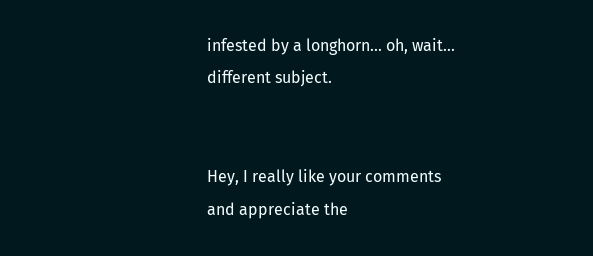infested by a longhorn... oh, wait... different subject.


Hey, I really like your comments and appreciate the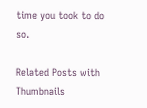time you took to do so.

Related Posts with Thumbnails